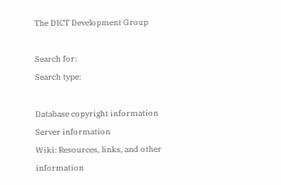The DICT Development Group

Search for:
Search type:

Database copyright information
Server information
Wiki: Resources, links, and other information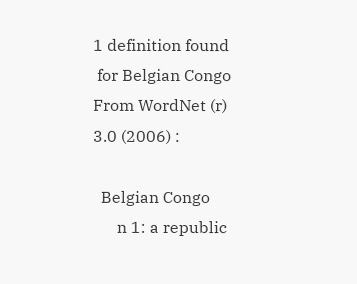1 definition found
 for Belgian Congo
From WordNet (r) 3.0 (2006) :

  Belgian Congo
      n 1: a republic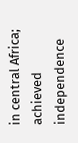in central Africa; achieved independence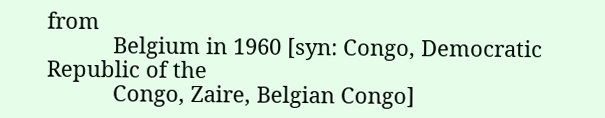from
           Belgium in 1960 [syn: Congo, Democratic Republic of the
           Congo, Zaire, Belgian Congo]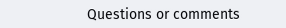Questions or comments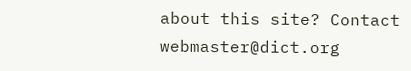about this site? Contact webmaster@dict.org